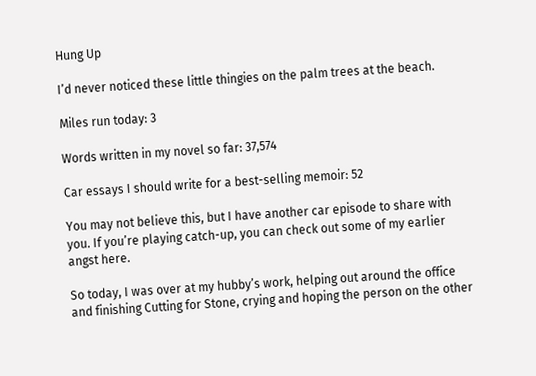Hung Up

I’d never noticed these little thingies on the palm trees at the beach.

Miles run today: 3

Words written in my novel so far: 37,574

Car essays I should write for a best-selling memoir: 52

You may not believe this, but I have another car episode to share with you. If you’re playing catch-up, you can check out some of my earlier angst here.

So today, I was over at my hubby’s work, helping out around the office and finishing Cutting for Stone, crying and hoping the person on the other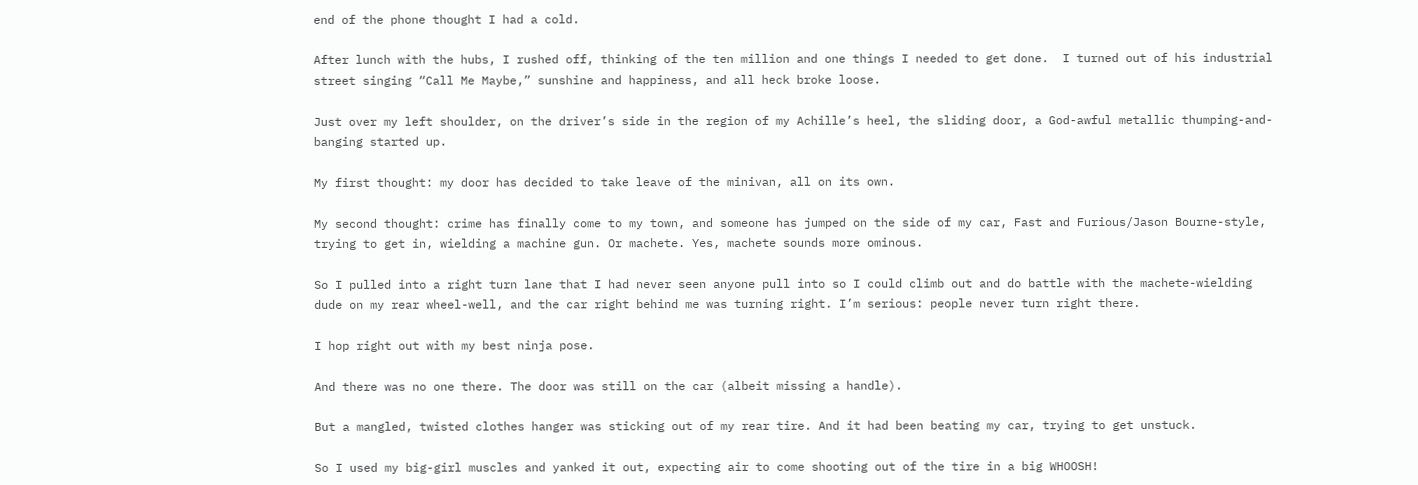end of the phone thought I had a cold.

After lunch with the hubs, I rushed off, thinking of the ten million and one things I needed to get done.  I turned out of his industrial street singing “Call Me Maybe,” sunshine and happiness, and all heck broke loose.

Just over my left shoulder, on the driver’s side in the region of my Achille’s heel, the sliding door, a God-awful metallic thumping-and-banging started up.

My first thought: my door has decided to take leave of the minivan, all on its own.

My second thought: crime has finally come to my town, and someone has jumped on the side of my car, Fast and Furious/Jason Bourne-style, trying to get in, wielding a machine gun. Or machete. Yes, machete sounds more ominous.

So I pulled into a right turn lane that I had never seen anyone pull into so I could climb out and do battle with the machete-wielding dude on my rear wheel-well, and the car right behind me was turning right. I’m serious: people never turn right there.

I hop right out with my best ninja pose.

And there was no one there. The door was still on the car (albeit missing a handle).

But a mangled, twisted clothes hanger was sticking out of my rear tire. And it had been beating my car, trying to get unstuck.

So I used my big-girl muscles and yanked it out, expecting air to come shooting out of the tire in a big WHOOSH!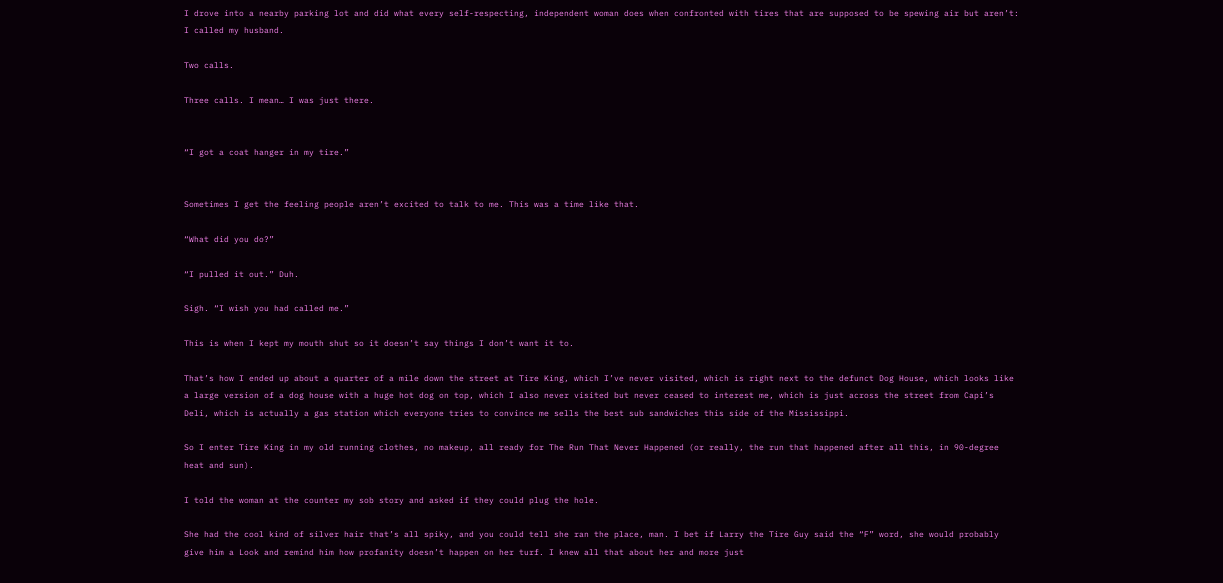I drove into a nearby parking lot and did what every self-respecting, independent woman does when confronted with tires that are supposed to be spewing air but aren’t: I called my husband.

Two calls.

Three calls. I mean… I was just there.


“I got a coat hanger in my tire.”


Sometimes I get the feeling people aren’t excited to talk to me. This was a time like that.

“What did you do?”

“I pulled it out.” Duh.

Sigh. “I wish you had called me.”

This is when I kept my mouth shut so it doesn’t say things I don’t want it to.

That’s how I ended up about a quarter of a mile down the street at Tire King, which I’ve never visited, which is right next to the defunct Dog House, which looks like a large version of a dog house with a huge hot dog on top, which I also never visited but never ceased to interest me, which is just across the street from Capi’s Deli, which is actually a gas station which everyone tries to convince me sells the best sub sandwiches this side of the Mississippi.

So I enter Tire King in my old running clothes, no makeup, all ready for The Run That Never Happened (or really, the run that happened after all this, in 90-degree heat and sun).

I told the woman at the counter my sob story and asked if they could plug the hole.

She had the cool kind of silver hair that’s all spiky, and you could tell she ran the place, man. I bet if Larry the Tire Guy said the “F” word, she would probably give him a Look and remind him how profanity doesn’t happen on her turf. I knew all that about her and more just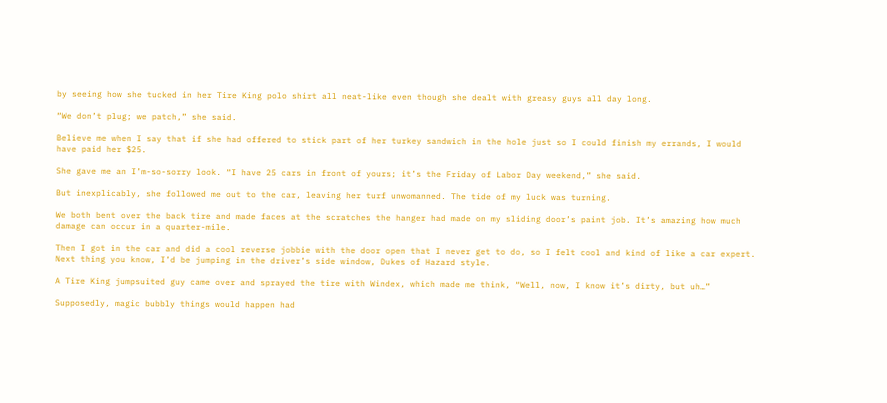by seeing how she tucked in her Tire King polo shirt all neat-like even though she dealt with greasy guys all day long.

“We don’t plug; we patch,” she said.

Believe me when I say that if she had offered to stick part of her turkey sandwich in the hole just so I could finish my errands, I would have paid her $25.

She gave me an I’m-so-sorry look. “I have 25 cars in front of yours; it’s the Friday of Labor Day weekend,” she said.

But inexplicably, she followed me out to the car, leaving her turf unwomanned. The tide of my luck was turning.

We both bent over the back tire and made faces at the scratches the hanger had made on my sliding door’s paint job. It’s amazing how much damage can occur in a quarter-mile.

Then I got in the car and did a cool reverse jobbie with the door open that I never get to do, so I felt cool and kind of like a car expert. Next thing you know, I’d be jumping in the driver’s side window, Dukes of Hazard style.

A Tire King jumpsuited guy came over and sprayed the tire with Windex, which made me think, “Well, now, I know it’s dirty, but uh…”

Supposedly, magic bubbly things would happen had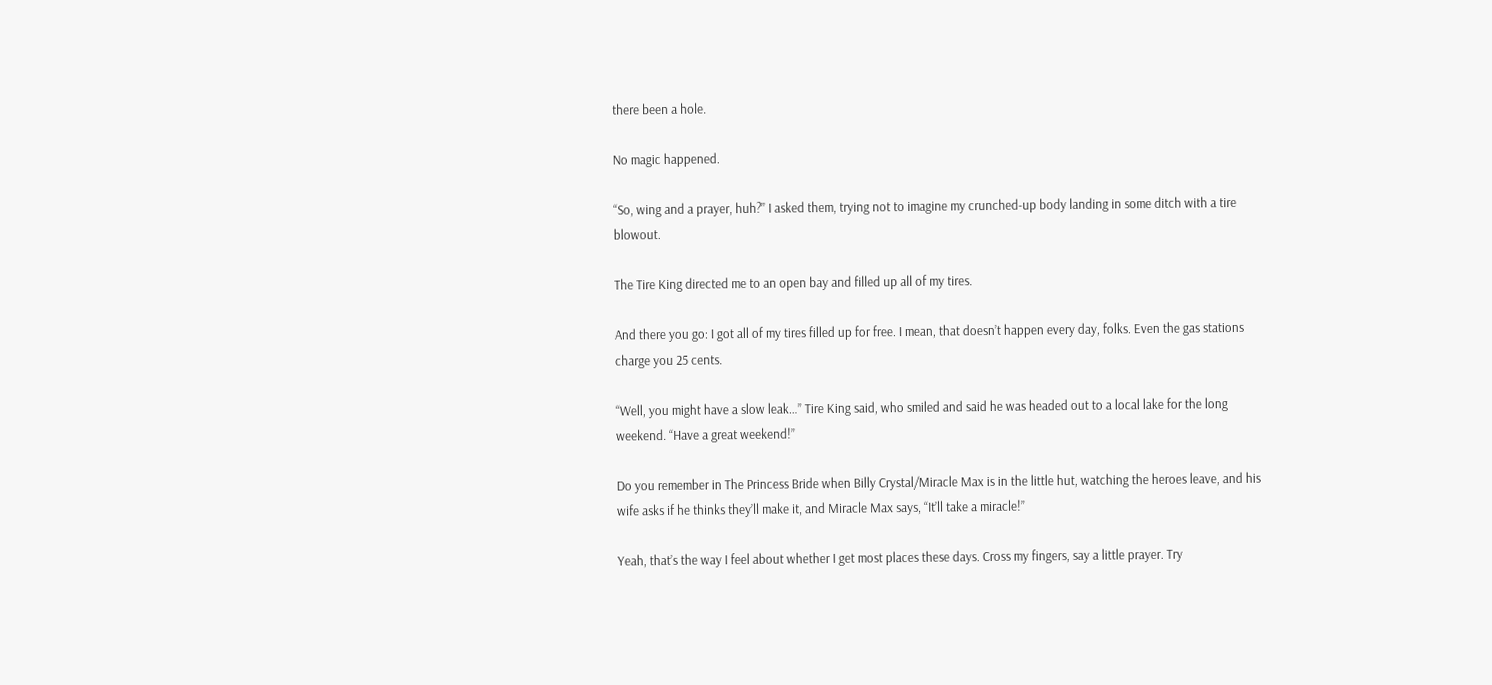there been a hole.

No magic happened.

“So, wing and a prayer, huh?” I asked them, trying not to imagine my crunched-up body landing in some ditch with a tire blowout.

The Tire King directed me to an open bay and filled up all of my tires.

And there you go: I got all of my tires filled up for free. I mean, that doesn’t happen every day, folks. Even the gas stations charge you 25 cents.

“Well, you might have a slow leak…” Tire King said, who smiled and said he was headed out to a local lake for the long weekend. “Have a great weekend!”

Do you remember in The Princess Bride when Billy Crystal/Miracle Max is in the little hut, watching the heroes leave, and his wife asks if he thinks they’ll make it, and Miracle Max says, “It’ll take a miracle!”

Yeah, that’s the way I feel about whether I get most places these days. Cross my fingers, say a little prayer. Try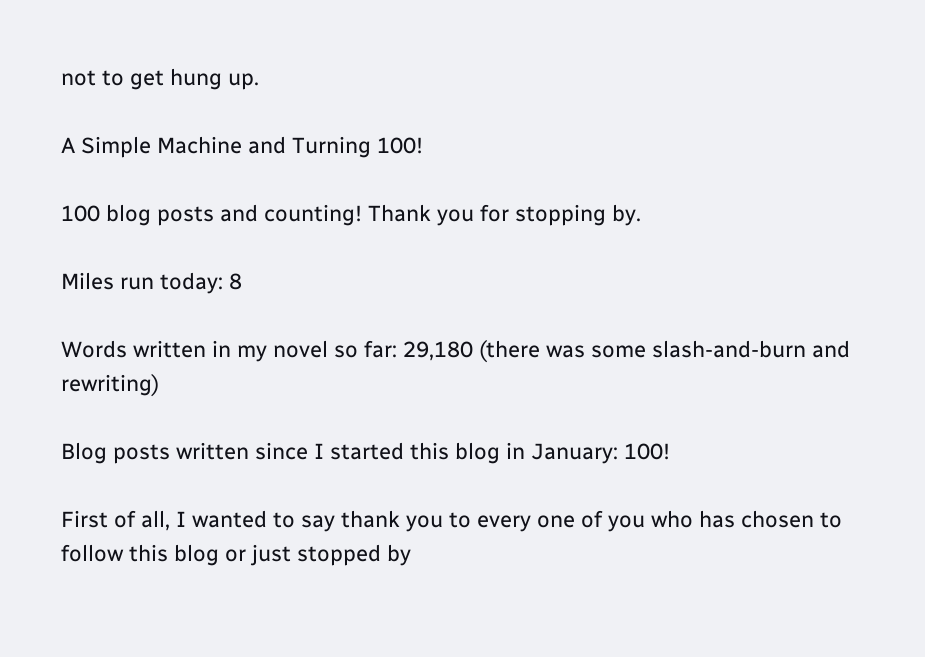not to get hung up.

A Simple Machine and Turning 100!

100 blog posts and counting! Thank you for stopping by.

Miles run today: 8

Words written in my novel so far: 29,180 (there was some slash-and-burn and rewriting)

Blog posts written since I started this blog in January: 100!

First of all, I wanted to say thank you to every one of you who has chosen to follow this blog or just stopped by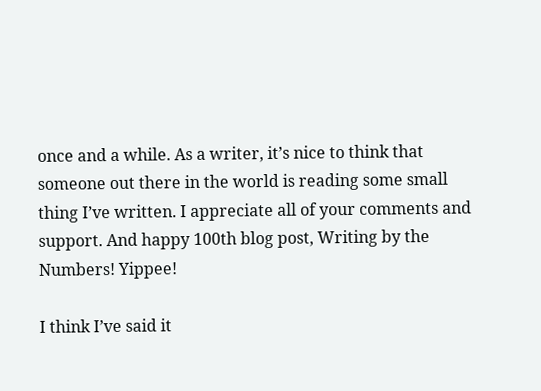once and a while. As a writer, it’s nice to think that someone out there in the world is reading some small thing I’ve written. I appreciate all of your comments and support. And happy 100th blog post, Writing by the Numbers! Yippee!

I think I’ve said it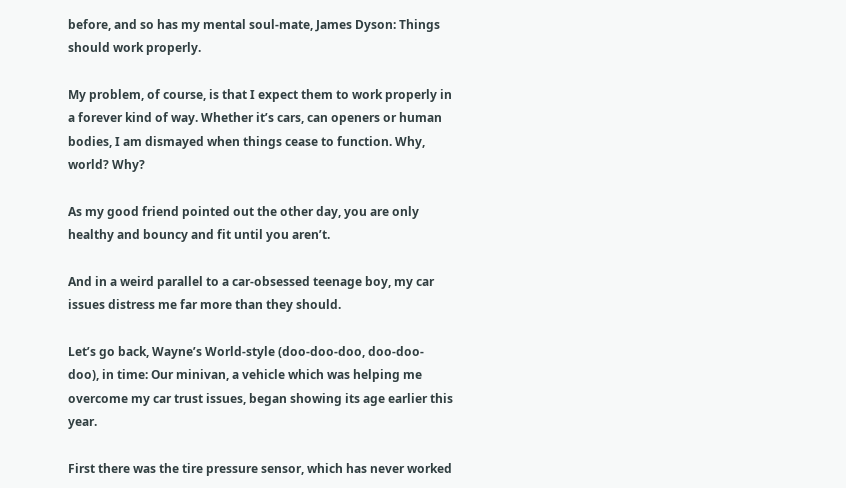before, and so has my mental soul-mate, James Dyson: Things should work properly.

My problem, of course, is that I expect them to work properly in a forever kind of way. Whether it’s cars, can openers or human bodies, I am dismayed when things cease to function. Why, world? Why?

As my good friend pointed out the other day, you are only healthy and bouncy and fit until you aren’t.

And in a weird parallel to a car-obsessed teenage boy, my car issues distress me far more than they should.

Let’s go back, Wayne’s World-style (doo-doo-doo, doo-doo-doo), in time: Our minivan, a vehicle which was helping me overcome my car trust issues, began showing its age earlier this year.

First there was the tire pressure sensor, which has never worked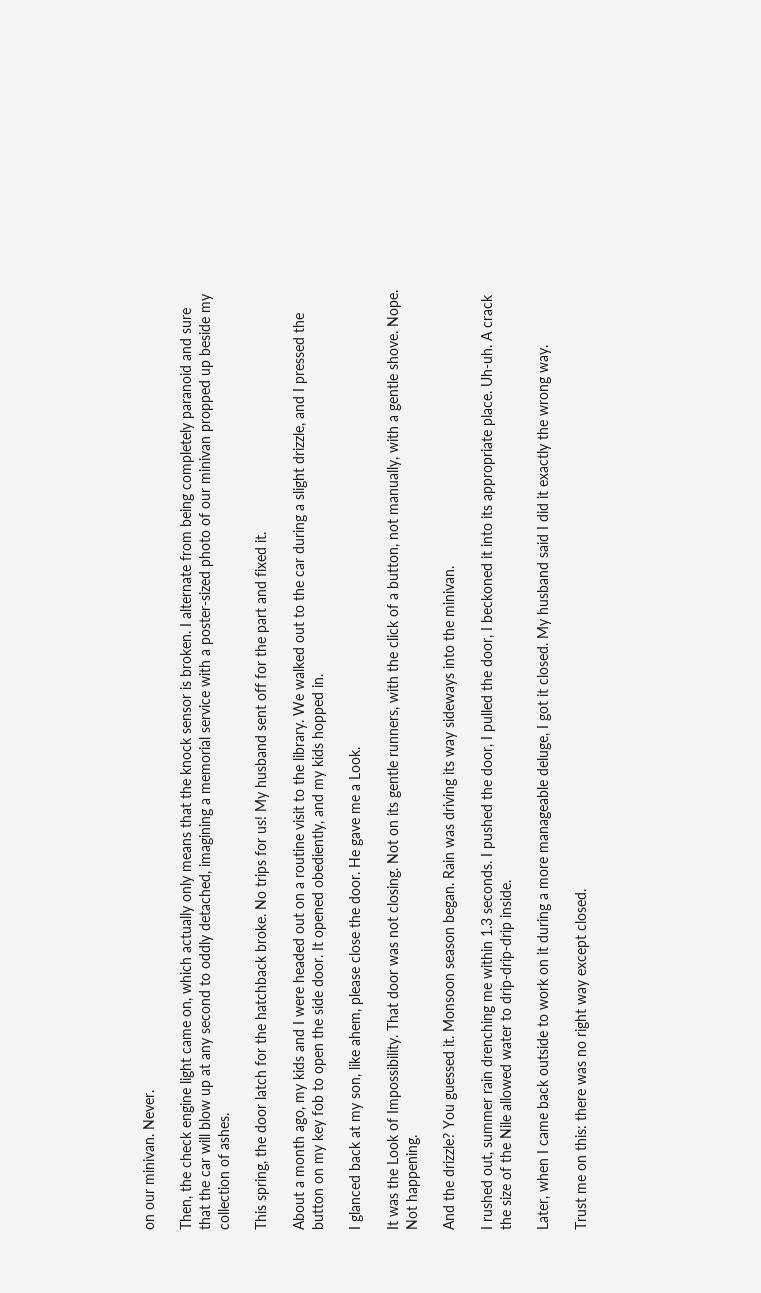on our minivan. Never.

Then, the check engine light came on, which actually only means that the knock sensor is broken. I alternate from being completely paranoid and sure that the car will blow up at any second to oddly detached, imagining a memorial service with a poster-sized photo of our minivan propped up beside my collection of ashes.

This spring, the door latch for the hatchback broke. No trips for us! My husband sent off for the part and fixed it.

About a month ago, my kids and I were headed out on a routine visit to the library. We walked out to the car during a slight drizzle, and I pressed the button on my key fob to open the side door. It opened obediently, and my kids hopped in.

I glanced back at my son, like ahem, please close the door. He gave me a Look.

It was the Look of Impossibility. That door was not closing. Not on its gentle runners, with the click of a button, not manually, with a gentle shove. Nope. Not happening.

And the drizzle? You guessed it. Monsoon season began. Rain was driving its way sideways into the minivan.

I rushed out, summer rain drenching me within 1.3 seconds. I pushed the door, I pulled the door, I beckoned it into its appropriate place. Uh-uh. A crack the size of the Nile allowed water to drip-drip-drip inside.

Later, when I came back outside to work on it during a more manageable deluge, I got it closed. My husband said I did it exactly the wrong way.

Trust me on this: there was no right way except closed.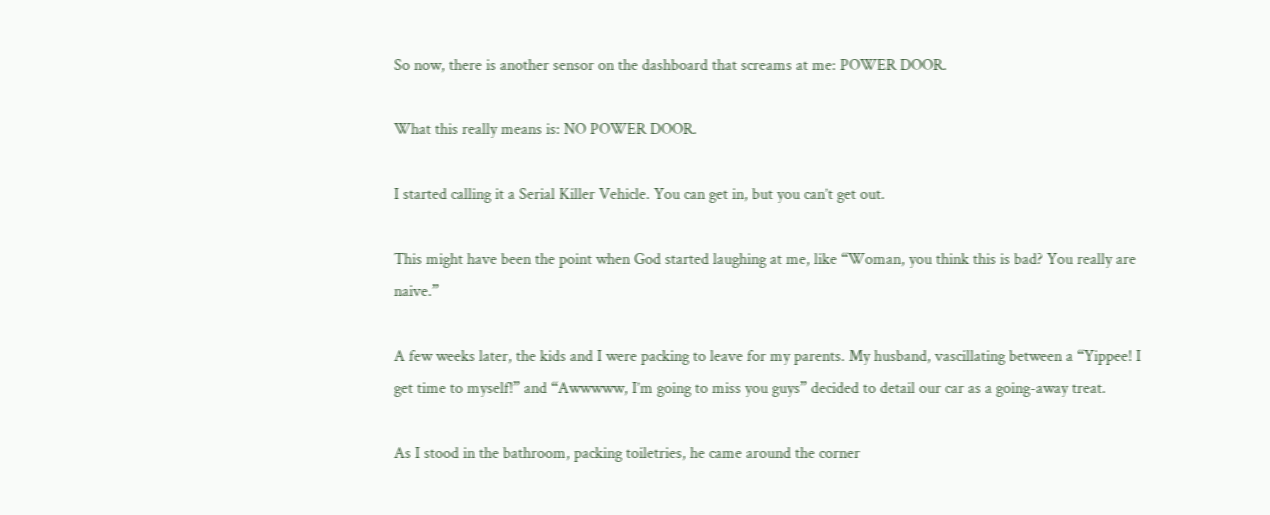So now, there is another sensor on the dashboard that screams at me: POWER DOOR.

What this really means is: NO POWER DOOR.

I started calling it a Serial Killer Vehicle. You can get in, but you can’t get out.

This might have been the point when God started laughing at me, like “Woman, you think this is bad? You really are naive.”

A few weeks later, the kids and I were packing to leave for my parents. My husband, vascillating between a “Yippee! I get time to myself!” and “Awwwww, I’m going to miss you guys” decided to detail our car as a going-away treat.

As I stood in the bathroom, packing toiletries, he came around the corner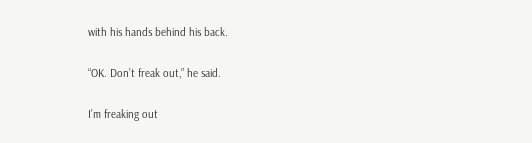with his hands behind his back.

“OK. Don’t freak out,” he said.

I’m freaking out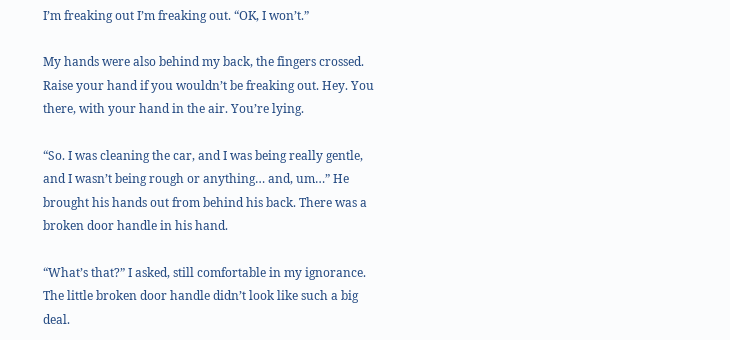I’m freaking out I’m freaking out. “OK, I won’t.”

My hands were also behind my back, the fingers crossed. Raise your hand if you wouldn’t be freaking out. Hey. You there, with your hand in the air. You’re lying.

“So. I was cleaning the car, and I was being really gentle, and I wasn’t being rough or anything… and, um…” He brought his hands out from behind his back. There was a broken door handle in his hand.

“What’s that?” I asked, still comfortable in my ignorance. The little broken door handle didn’t look like such a big deal.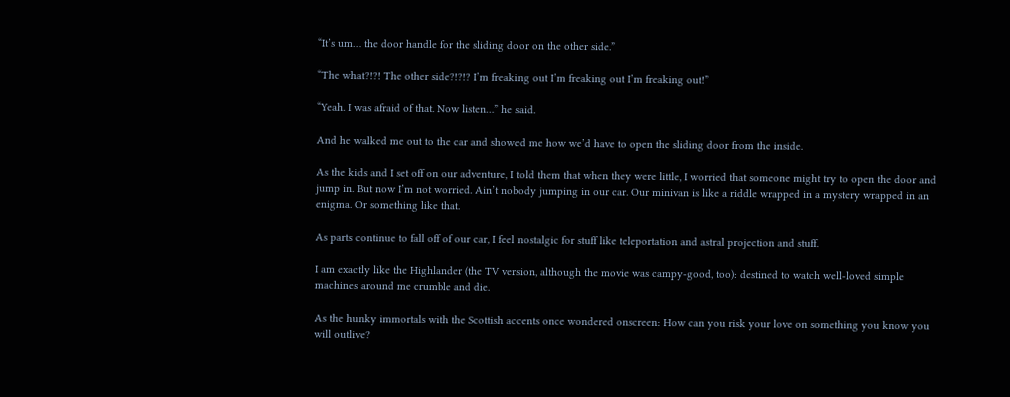“It’s um… the door handle for the sliding door on the other side.”

“The what?!?! The other side?!?!? I’m freaking out I’m freaking out I’m freaking out!”

“Yeah. I was afraid of that. Now listen…” he said.

And he walked me out to the car and showed me how we’d have to open the sliding door from the inside.

As the kids and I set off on our adventure, I told them that when they were little, I worried that someone might try to open the door and jump in. But now I’m not worried. Ain’t nobody jumping in our car. Our minivan is like a riddle wrapped in a mystery wrapped in an enigma. Or something like that.

As parts continue to fall off of our car, I feel nostalgic for stuff like teleportation and astral projection and stuff.

I am exactly like the Highlander (the TV version, although the movie was campy-good, too): destined to watch well-loved simple machines around me crumble and die.

As the hunky immortals with the Scottish accents once wondered onscreen: How can you risk your love on something you know you will outlive?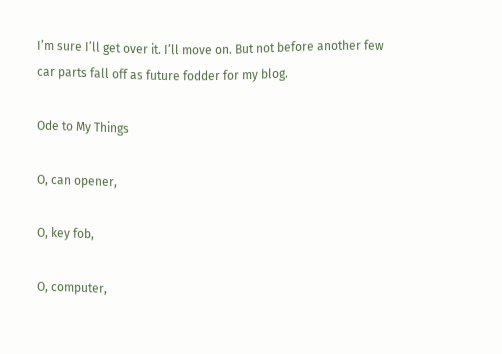I’m sure I’ll get over it. I’ll move on. But not before another few car parts fall off as future fodder for my blog.

Ode to My Things

O, can opener,

O, key fob,

O, computer,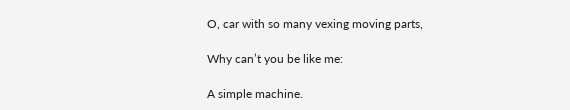O, car with so many vexing moving parts,

Why can’t you be like me:

A simple machine.